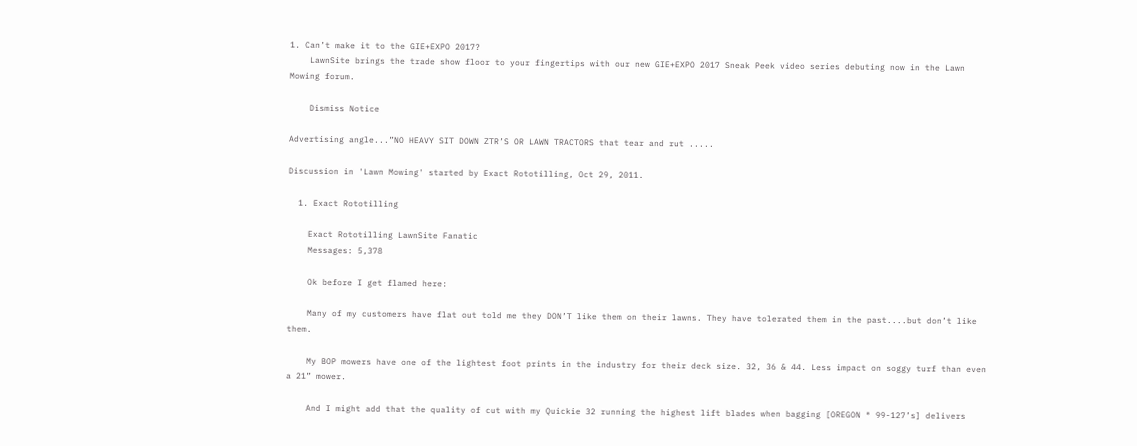1. Can’t make it to the GIE+EXPO 2017?
    LawnSite brings the trade show floor to your fingertips with our new GIE+EXPO 2017 Sneak Peek video series debuting now in the Lawn Mowing forum.

    Dismiss Notice

Advertising angle...”NO HEAVY SIT DOWN ZTR’S OR LAWN TRACTORS that tear and rut .....

Discussion in 'Lawn Mowing' started by Exact Rototilling, Oct 29, 2011.

  1. Exact Rototilling

    Exact Rototilling LawnSite Fanatic
    Messages: 5,378

    Ok before I get flamed here:

    Many of my customers have flat out told me they DON’T like them on their lawns. They have tolerated them in the past....but don’t like them.

    My BOP mowers have one of the lightest foot prints in the industry for their deck size. 32, 36 & 44. Less impact on soggy turf than even a 21” mower.

    And I might add that the quality of cut with my Quickie 32 running the highest lift blades when bagging [OREGON ® 99-127’s] delivers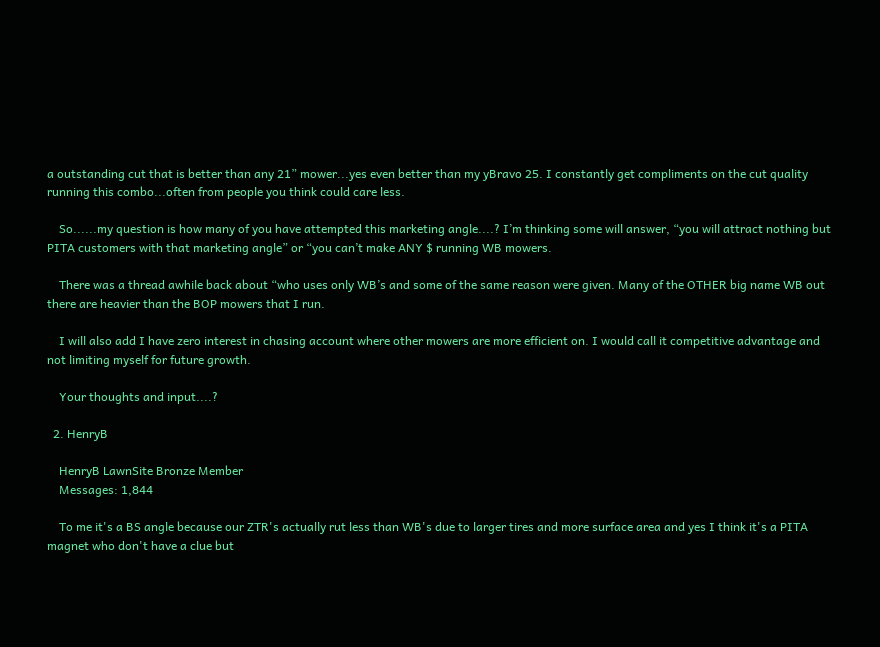a outstanding cut that is better than any 21” mower...yes even better than my yBravo 25. I constantly get compliments on the cut quality running this combo...often from people you think could care less.

    So......my question is how many of you have attempted this marketing angle....? I’m thinking some will answer, “you will attract nothing but PITA customers with that marketing angle” or “you can’t make ANY $ running WB mowers.

    There was a thread awhile back about “who uses only WB’s and some of the same reason were given. Many of the OTHER big name WB out there are heavier than the BOP mowers that I run.

    I will also add I have zero interest in chasing account where other mowers are more efficient on. I would call it competitive advantage and not limiting myself for future growth.

    Your thoughts and input....?

  2. HenryB

    HenryB LawnSite Bronze Member
    Messages: 1,844

    To me it's a BS angle because our ZTR's actually rut less than WB's due to larger tires and more surface area and yes I think it's a PITA magnet who don't have a clue but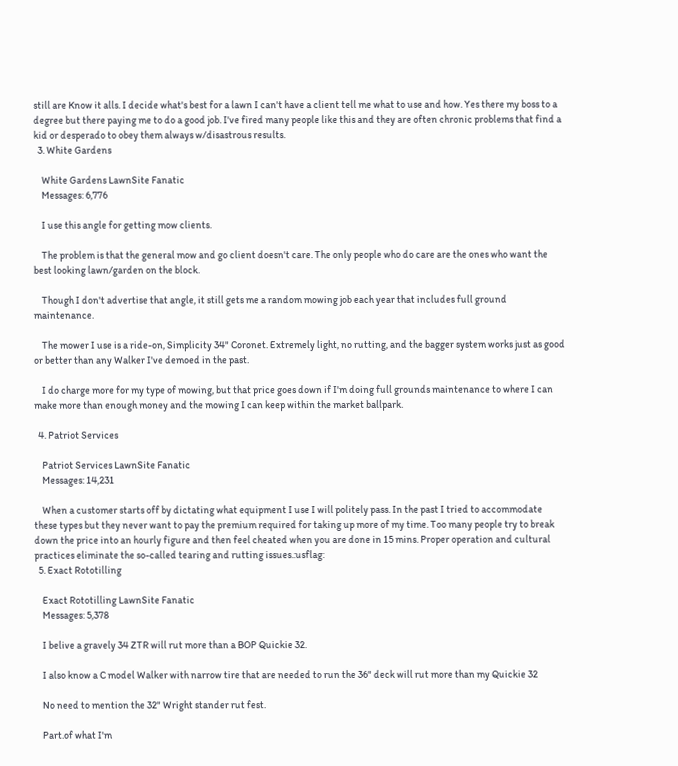still are Know it alls. I decide what's best for a lawn I can't have a client tell me what to use and how. Yes there my boss to a degree but there paying me to do a good job. I've fired many people like this and they are often chronic problems that find a kid or desperado to obey them always w/disastrous results.
  3. White Gardens

    White Gardens LawnSite Fanatic
    Messages: 6,776

    I use this angle for getting mow clients.

    The problem is that the general mow and go client doesn't care. The only people who do care are the ones who want the best looking lawn/garden on the block.

    Though I don't advertise that angle, it still gets me a random mowing job each year that includes full ground maintenance.

    The mower I use is a ride-on, Simplicity 34" Coronet. Extremely light, no rutting, and the bagger system works just as good or better than any Walker I've demoed in the past.

    I do charge more for my type of mowing, but that price goes down if I'm doing full grounds maintenance to where I can make more than enough money and the mowing I can keep within the market ballpark.

  4. Patriot Services

    Patriot Services LawnSite Fanatic
    Messages: 14,231

    When a customer starts off by dictating what equipment I use I will politely pass. In the past I tried to accommodate these types but they never want to pay the premium required for taking up more of my time. Too many people try to break down the price into an hourly figure and then feel cheated when you are done in 15 mins. Proper operation and cultural practices eliminate the so-called tearing and rutting issues.:usflag:
  5. Exact Rototilling

    Exact Rototilling LawnSite Fanatic
    Messages: 5,378

    I belive a gravely 34 ZTR will rut more than a BOP Quickie 32.

    I also know a C model Walker with narrow tire that are needed to run the 36" deck will rut more than my Quickie 32

    No need to mention the 32" Wright stander rut fest.

    Part.of what I'm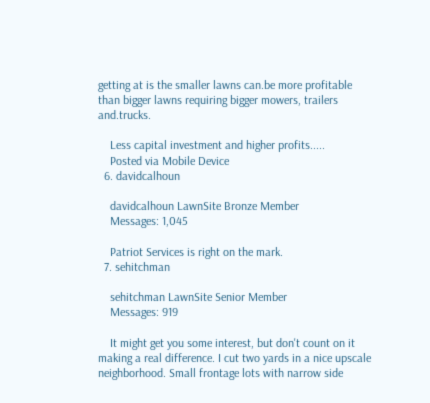getting at is the smaller lawns can.be more profitable than bigger lawns requiring bigger mowers, trailers and.trucks.

    Less capital investment and higher profits.....
    Posted via Mobile Device
  6. davidcalhoun

    davidcalhoun LawnSite Bronze Member
    Messages: 1,045

    Patriot Services is right on the mark.
  7. sehitchman

    sehitchman LawnSite Senior Member
    Messages: 919

    It might get you some interest, but don't count on it making a real difference. I cut two yards in a nice upscale neighborhood. Small frontage lots with narrow side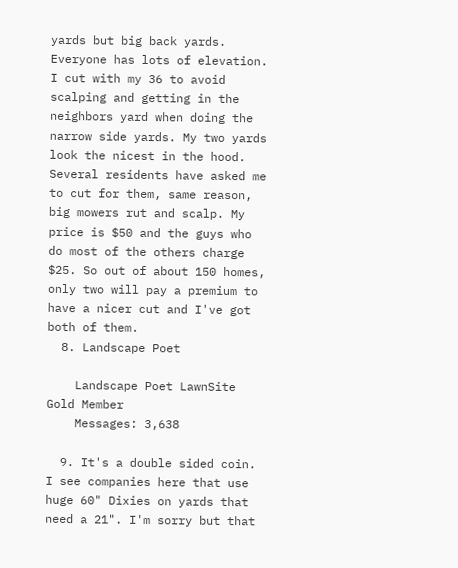yards but big back yards. Everyone has lots of elevation. I cut with my 36 to avoid scalping and getting in the neighbors yard when doing the narrow side yards. My two yards look the nicest in the hood. Several residents have asked me to cut for them, same reason, big mowers rut and scalp. My price is $50 and the guys who do most of the others charge $25. So out of about 150 homes, only two will pay a premium to have a nicer cut and I've got both of them.
  8. Landscape Poet

    Landscape Poet LawnSite Gold Member
    Messages: 3,638

  9. It's a double sided coin. I see companies here that use huge 60" Dixies on yards that need a 21". I'm sorry but that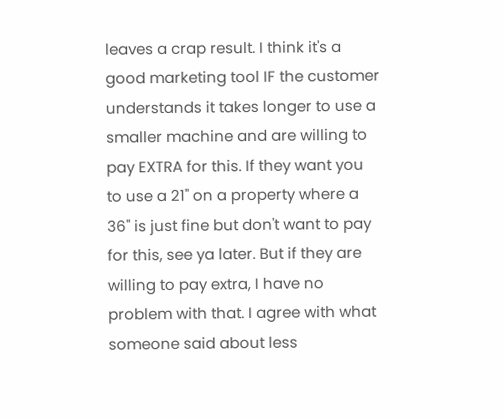leaves a crap result. I think it's a good marketing tool IF the customer understands it takes longer to use a smaller machine and are willing to pay EXTRA for this. If they want you to use a 21" on a property where a 36" is just fine but don't want to pay for this, see ya later. But if they are willing to pay extra, I have no problem with that. I agree with what someone said about less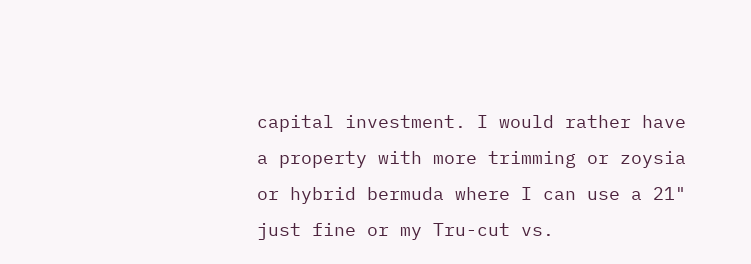capital investment. I would rather have a property with more trimming or zoysia or hybrid bermuda where I can use a 21" just fine or my Tru-cut vs.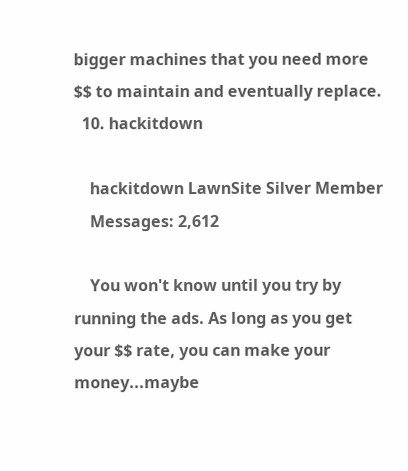bigger machines that you need more $$ to maintain and eventually replace.
  10. hackitdown

    hackitdown LawnSite Silver Member
    Messages: 2,612

    You won't know until you try by running the ads. As long as you get your $$ rate, you can make your money...maybe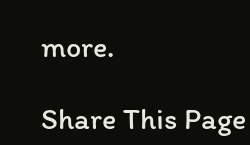more.

Share This Page